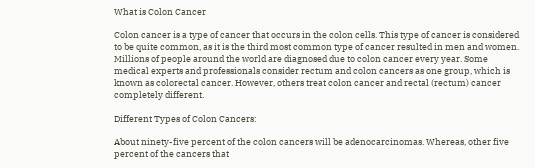What is Colon Cancer

Colon cancer is a type of cancer that occurs in the colon cells. This type of cancer is considered to be quite common, as it is the third most common type of cancer resulted in men and women. Millions of people around the world are diagnosed due to colon cancer every year. Some medical experts and professionals consider rectum and colon cancers as one group, which is known as colorectal cancer. However, others treat colon cancer and rectal (rectum) cancer completely different.

Different Types of Colon Cancers:

About ninety-five percent of the colon cancers will be adenocarcinomas. Whereas, other five percent of the cancers that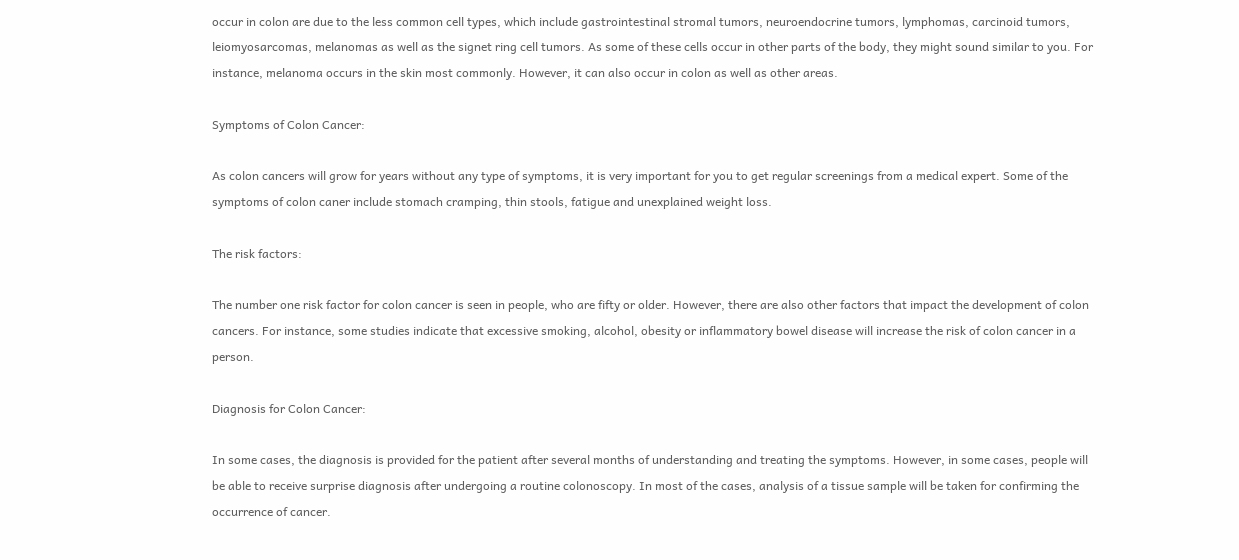occur in colon are due to the less common cell types, which include gastrointestinal stromal tumors, neuroendocrine tumors, lymphomas, carcinoid tumors, leiomyosarcomas, melanomas as well as the signet ring cell tumors. As some of these cells occur in other parts of the body, they might sound similar to you. For instance, melanoma occurs in the skin most commonly. However, it can also occur in colon as well as other areas.

Symptoms of Colon Cancer:

As colon cancers will grow for years without any type of symptoms, it is very important for you to get regular screenings from a medical expert. Some of the symptoms of colon caner include stomach cramping, thin stools, fatigue and unexplained weight loss.

The risk factors:

The number one risk factor for colon cancer is seen in people, who are fifty or older. However, there are also other factors that impact the development of colon cancers. For instance, some studies indicate that excessive smoking, alcohol, obesity or inflammatory bowel disease will increase the risk of colon cancer in a person.

Diagnosis for Colon Cancer:

In some cases, the diagnosis is provided for the patient after several months of understanding and treating the symptoms. However, in some cases, people will be able to receive surprise diagnosis after undergoing a routine colonoscopy. In most of the cases, analysis of a tissue sample will be taken for confirming the occurrence of cancer.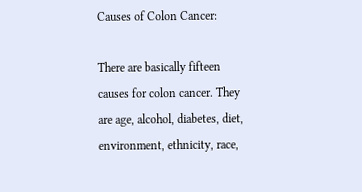Causes of Colon Cancer:

There are basically fifteen causes for colon cancer. They are age, alcohol, diabetes, diet, environment, ethnicity, race,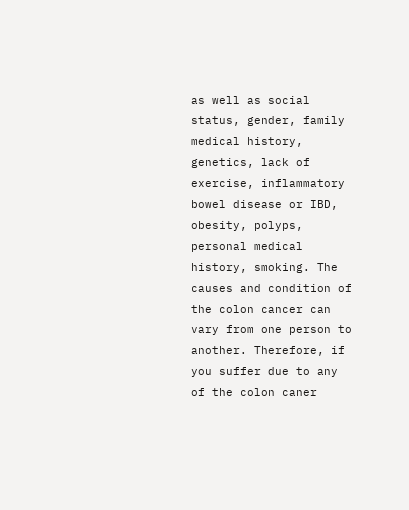as well as social status, gender, family medical history, genetics, lack of exercise, inflammatory bowel disease or IBD, obesity, polyps, personal medical history, smoking. The causes and condition of the colon cancer can vary from one person to another. Therefore, if you suffer due to any of the colon caner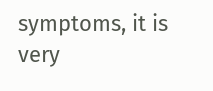symptoms, it is very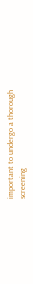important to undergo a thorough screening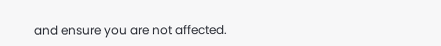and ensure you are not affected.